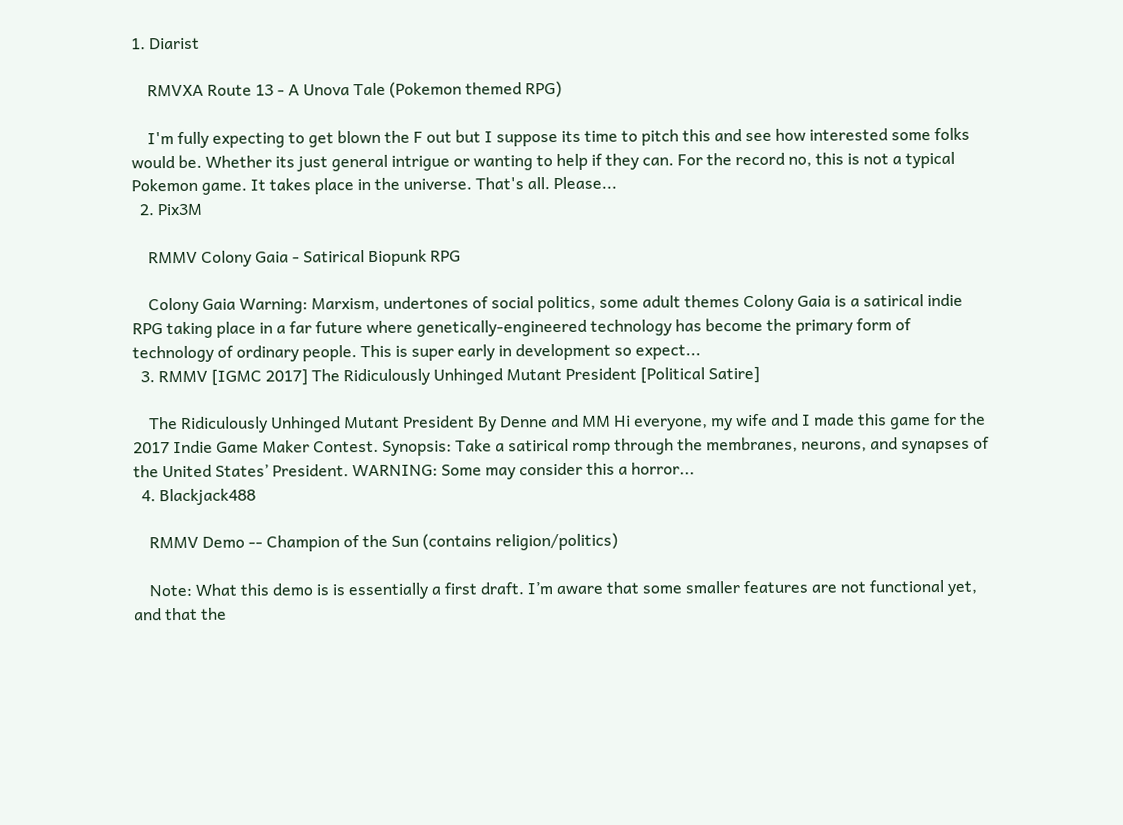1. Diarist

    RMVXA Route 13 - A Unova Tale (Pokemon themed RPG)

    I'm fully expecting to get blown the F out but I suppose its time to pitch this and see how interested some folks would be. Whether its just general intrigue or wanting to help if they can. For the record no, this is not a typical Pokemon game. It takes place in the universe. That's all. Please...
  2. Pix3M

    RMMV Colony Gaia - Satirical Biopunk RPG

    Colony Gaia Warning: Marxism, undertones of social politics, some adult themes Colony Gaia is a satirical indie RPG taking place in a far future where genetically-engineered technology has become the primary form of technology of ordinary people. This is super early in development so expect...
  3. RMMV [IGMC 2017] The Ridiculously Unhinged Mutant President [Political Satire]

    The Ridiculously Unhinged Mutant President By Denne and MM Hi everyone, my wife and I made this game for the 2017 Indie Game Maker Contest. Synopsis: Take a satirical romp through the membranes, neurons, and synapses of the United States’ President. WARNING: Some may consider this a horror...
  4. Blackjack488

    RMMV Demo -- Champion of the Sun (contains religion/politics)

    Note: What this demo is is essentially a first draft. I’m aware that some smaller features are not functional yet, and that the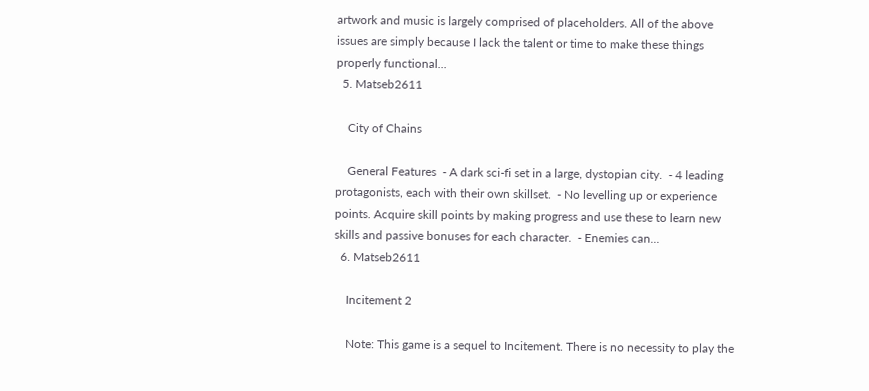artwork and music is largely comprised of placeholders. All of the above issues are simply because I lack the talent or time to make these things properly functional...
  5. Matseb2611

    City of Chains

    General Features  - A dark sci-fi set in a large, dystopian city.  - 4 leading protagonists, each with their own skillset.  - No levelling up or experience points. Acquire skill points by making progress and use these to learn new skills and passive bonuses for each character.  - Enemies can...
  6. Matseb2611

    Incitement 2

    Note: This game is a sequel to Incitement. There is no necessity to play the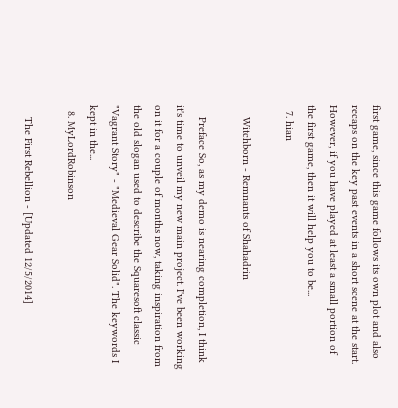first game, since this game follows its own plot and also recaps on the key past events in a short scene at the start. However, if you have played at least a small portion of the first game, then it will help you to be...
  7. hian

    Witchborn - Remnants of Shahadrin

    Preface So, as my demo is nearing completion, I think it's time to unveil my new main project. I've been working on it for a couple of months now, taking inspiration from the old slogan used to describe the Squaresoft classic "Vagrant Story" - "Medieval Gear Solid". The keywords I kept in the...
  8. MyLordRobinson

    The First Rebellion - [Updated 12/5/2014]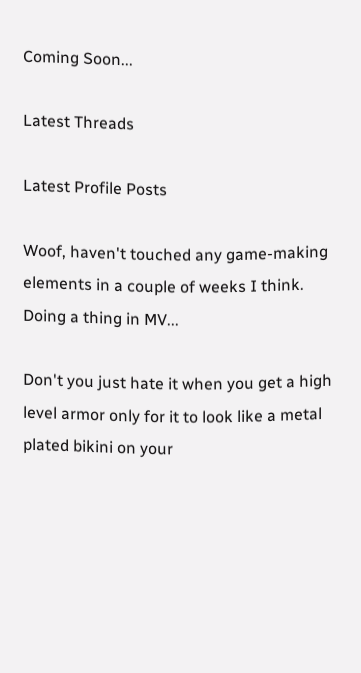Coming Soon...

Latest Threads

Latest Profile Posts

Woof, haven't touched any game-making elements in a couple of weeks I think.
Doing a thing in MV...

Don't you just hate it when you get a high level armor only for it to look like a metal plated bikini on your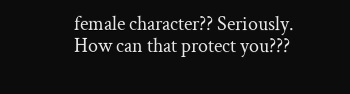female character?? Seriously. How can that protect you???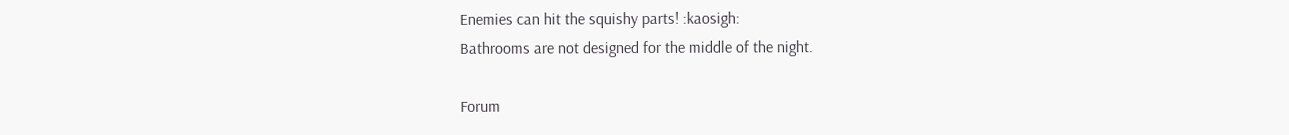Enemies can hit the squishy parts! :kaosigh:
Bathrooms are not designed for the middle of the night.

Forum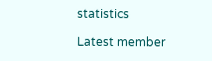statistics

Latest member